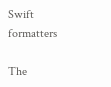Swift formatters

The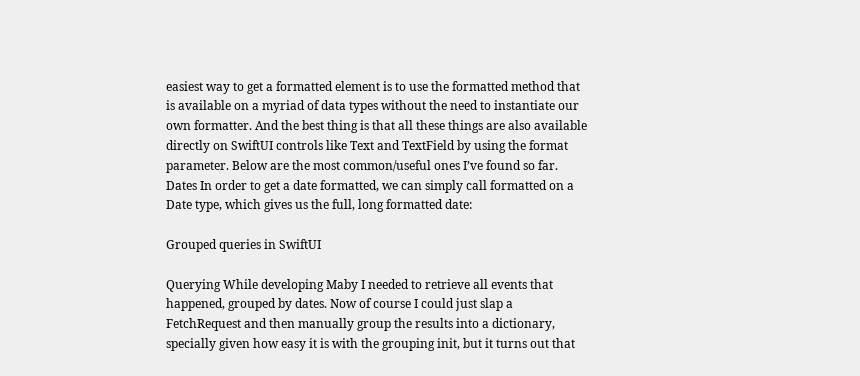easiest way to get a formatted element is to use the formatted method that is available on a myriad of data types without the need to instantiate our own formatter. And the best thing is that all these things are also available directly on SwiftUI controls like Text and TextField by using the format parameter. Below are the most common/useful ones I’ve found so far. Dates In order to get a date formatted, we can simply call formatted on a Date type, which gives us the full, long formatted date:

Grouped queries in SwiftUI

Querying While developing Maby I needed to retrieve all events that happened, grouped by dates. Now of course I could just slap a FetchRequest and then manually group the results into a dictionary, specially given how easy it is with the grouping init, but it turns out that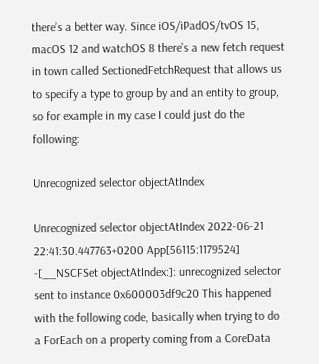there’s a better way. Since iOS/iPadOS/tvOS 15, macOS 12 and watchOS 8 there’s a new fetch request in town called SectionedFetchRequest that allows us to specify a type to group by and an entity to group, so for example in my case I could just do the following:

Unrecognized selector objectAtIndex

Unrecognized selector objectAtIndex 2022-06-21 22:41:30.447763+0200 App[56115:1179524] -[__NSCFSet objectAtIndex:]: unrecognized selector sent to instance 0x600003df9c20 This happened with the following code, basically when trying to do a ForEach on a property coming from a CoreData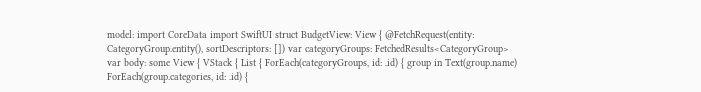model: import CoreData import SwiftUI struct BudgetView: View { @FetchRequest(entity: CategoryGroup.entity(), sortDescriptors: []) var categoryGroups: FetchedResults<CategoryGroup> var body: some View { VStack { List { ForEach(categoryGroups, id: .id) { group in Text(group.name) ForEach(group.categories, id: .id) {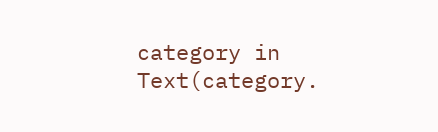category in Text(category.